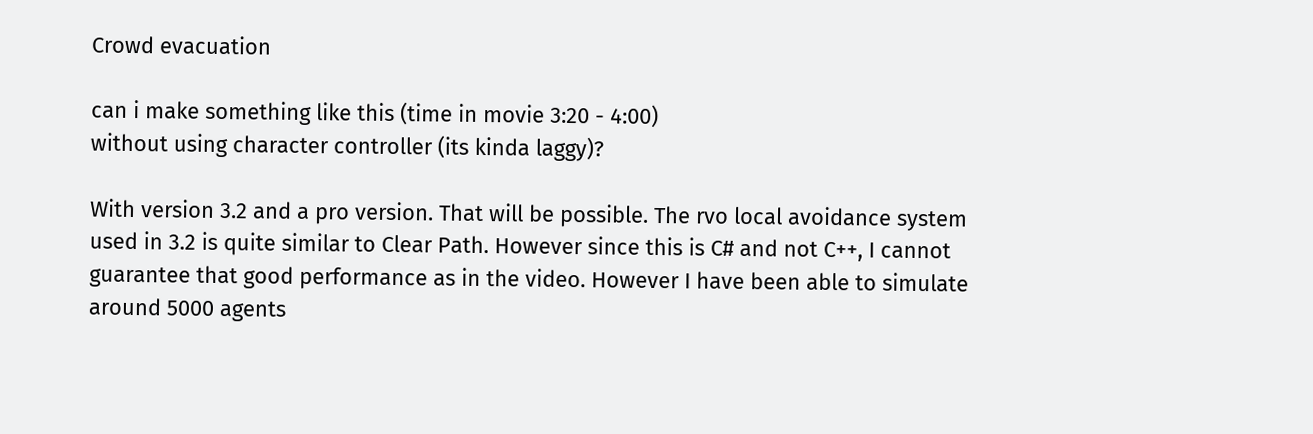Crowd evacuation

can i make something like this (time in movie 3:20 - 4:00)
without using character controller (its kinda laggy)?

With version 3.2 and a pro version. That will be possible. The rvo local avoidance system used in 3.2 is quite similar to Clear Path. However since this is C# and not C++, I cannot guarantee that good performance as in the video. However I have been able to simulate around 5000 agents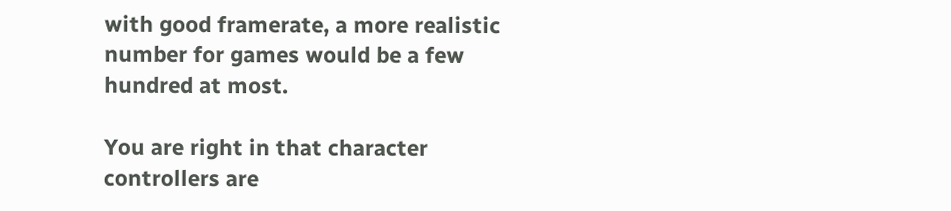with good framerate, a more realistic number for games would be a few hundred at most.

You are right in that character controllers are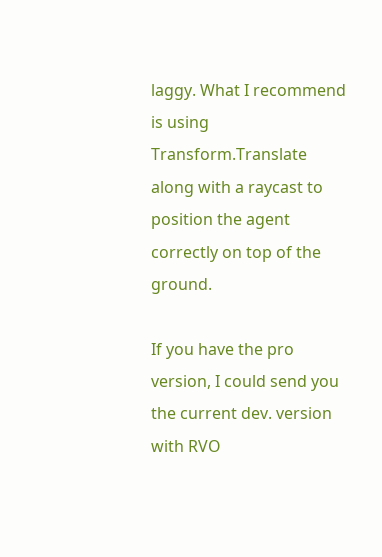laggy. What I recommend is using Transform.Translate along with a raycast to position the agent correctly on top of the ground.

If you have the pro version, I could send you the current dev. version with RVO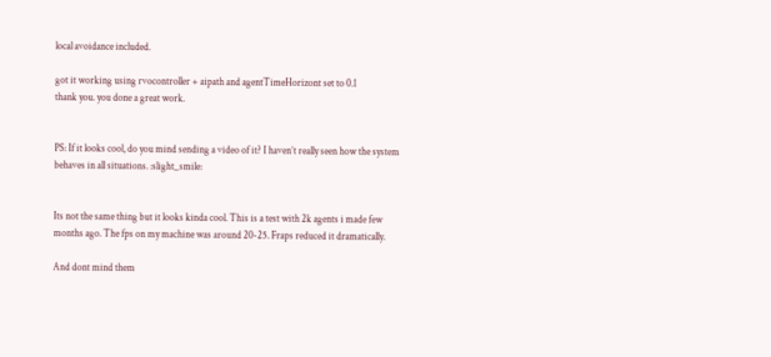local avoidance included.

got it working using rvocontroller + aipath and agentTimeHorizont set to 0.1
thank you. you done a great work.


PS: If it looks cool, do you mind sending a video of it? I haven’t really seen how the system behaves in all situations. :slight_smile:


Its not the same thing but it looks kinda cool. This is a test with 2k agents i made few months ago. The fps on my machine was around 20-25. Fraps reduced it dramatically.

And dont mind them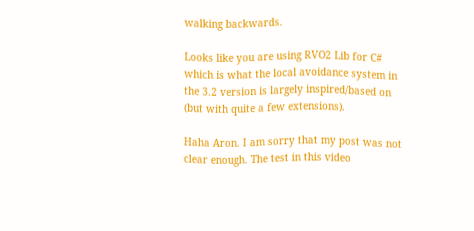walking backwards.

Looks like you are using RVO2 Lib for C# which is what the local avoidance system in the 3.2 version is largely inspired/based on (but with quite a few extensions).

Haha Aron. I am sorry that my post was not clear enough. The test in this video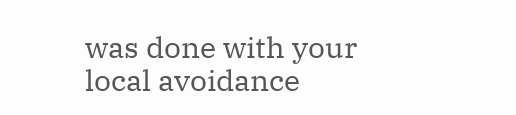was done with your local avoidance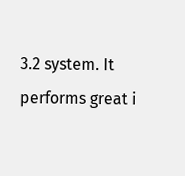3.2 system. It performs great i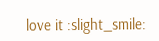love it :slight_smile: